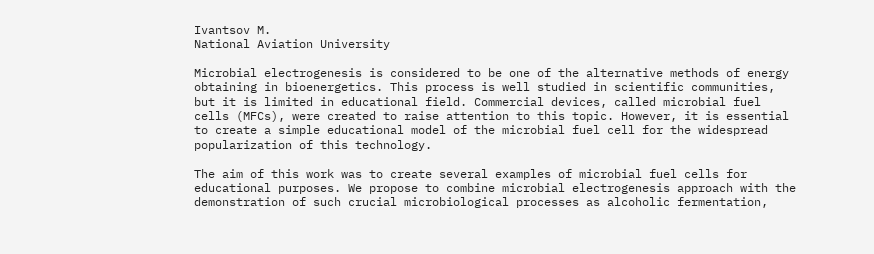Ivantsov M.
National Aviation University

Microbial electrogenesis is considered to be one of the alternative methods of energy obtaining in bioenergetics. This process is well studied in scientific communities, but it is limited in educational field. Commercial devices, called microbial fuel cells (MFCs), were created to raise attention to this topic. However, it is essential to create a simple educational model of the microbial fuel cell for the widespread popularization of this technology.

The aim of this work was to create several examples of microbial fuel cells for educational purposes. We propose to combine microbial electrogenesis approach with the demonstration of such crucial microbiological processes as alcoholic fermentation,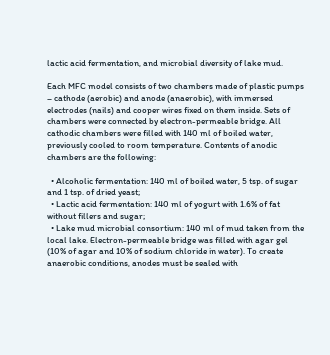lactic acid fermentation, and microbial diversity of lake mud.

Each MFC model consists of two chambers made of plastic pumps – cathode (aerobic) and anode (anaerobic), with immersed electrodes (nails) and cooper wires fixed on them inside. Sets of chambers were connected by electron-permeable bridge. All cathodic chambers were filled with 140 ml of boiled water, previously cooled to room temperature. Contents of anodic chambers are the following:

  • Alcoholic fermentation: 140 ml of boiled water, 5 tsp. of sugar and 1 tsp. of dried yeast;
  • Lactic acid fermentation: 140 ml of yogurt with 1.6% of fat without fillers and sugar;
  • Lake mud microbial consortium: 140 ml of mud taken from the local lake. Electron-permeable bridge was filled with agar gel (10% of agar and 10% of sodium chloride in water). To create anaerobic conditions, anodes must be sealed with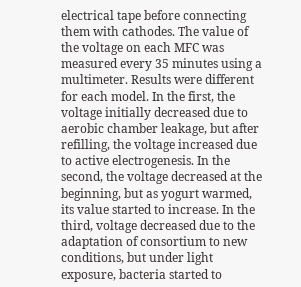electrical tape before connecting them with cathodes. The value of the voltage on each MFC was measured every 35 minutes using a multimeter. Results were different for each model. In the first, the voltage initially decreased due to aerobic chamber leakage, but after refilling, the voltage increased due to active electrogenesis. In the second, the voltage decreased at the beginning, but as yogurt warmed, its value started to increase. In the third, voltage decreased due to the adaptation of consortium to new conditions, but under light exposure, bacteria started to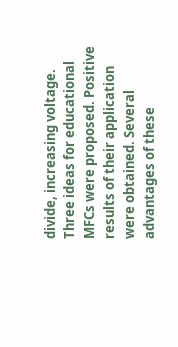divide, increasing voltage. Three ideas for educational MFCs were proposed. Positive results of their application were obtained. Several advantages of these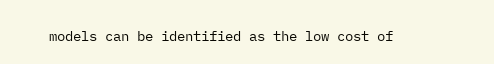models can be identified as the low cost of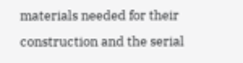materials needed for their construction and the serial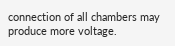connection of all chambers may produce more voltage.